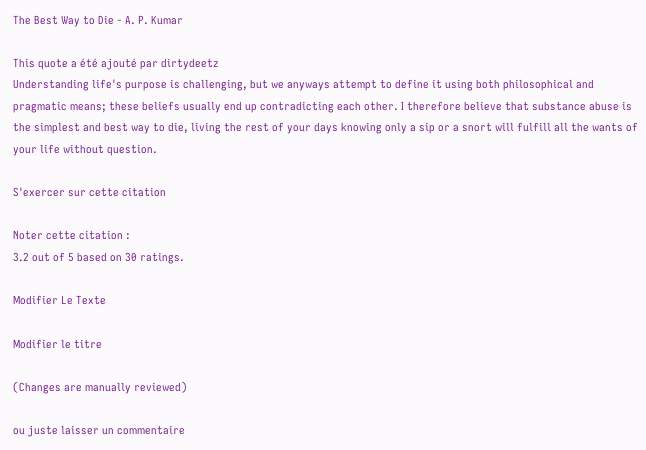The Best Way to Die - A. P. Kumar

This quote a été ajouté par dirtydeetz
Understanding life's purpose is challenging, but we anyways attempt to define it using both philosophical and pragmatic means; these beliefs usually end up contradicting each other. I therefore believe that substance abuse is the simplest and best way to die, living the rest of your days knowing only a sip or a snort will fulfill all the wants of your life without question.

S'exercer sur cette citation

Noter cette citation :
3.2 out of 5 based on 30 ratings.

Modifier Le Texte

Modifier le titre

(Changes are manually reviewed)

ou juste laisser un commentaire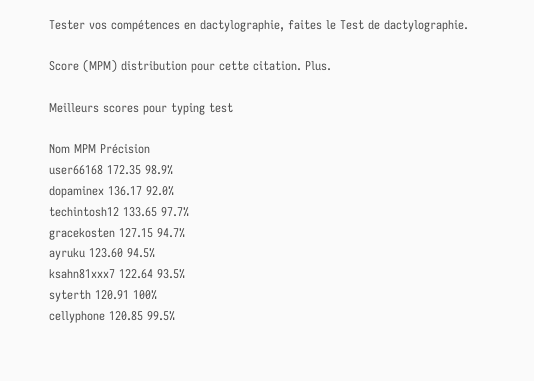Tester vos compétences en dactylographie, faites le Test de dactylographie.

Score (MPM) distribution pour cette citation. Plus.

Meilleurs scores pour typing test

Nom MPM Précision
user66168 172.35 98.9%
dopaminex 136.17 92.0%
techintosh12 133.65 97.7%
gracekosten 127.15 94.7%
ayruku 123.60 94.5%
ksahn81xxx7 122.64 93.5%
syterth 120.91 100%
cellyphone 120.85 99.5%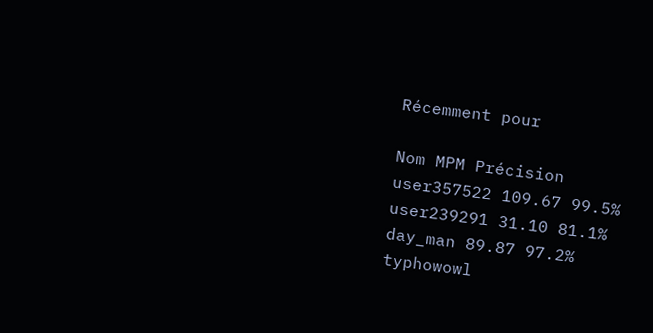Récemment pour

Nom MPM Précision
user357522 109.67 99.5%
user239291 31.10 81.1%
day_man 89.87 97.2%
typhowowl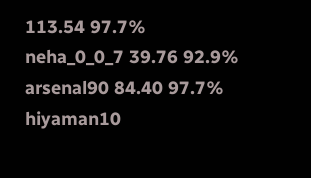113.54 97.7%
neha_0_0_7 39.76 92.9%
arsenal90 84.40 97.7%
hiyaman10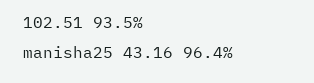102.51 93.5%
manisha25 43.16 96.4%